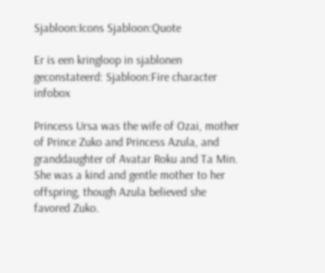Sjabloon:Icons Sjabloon:Quote

Er is een kringloop in sjablonen geconstateerd: Sjabloon:Fire character infobox

Princess Ursa was the wife of Ozai, mother of Prince Zuko and Princess Azula, and granddaughter of Avatar Roku and Ta Min. She was a kind and gentle mother to her offspring, though Azula believed she favored Zuko.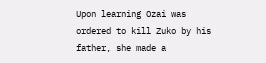Upon learning Ozai was ordered to kill Zuko by his father, she made a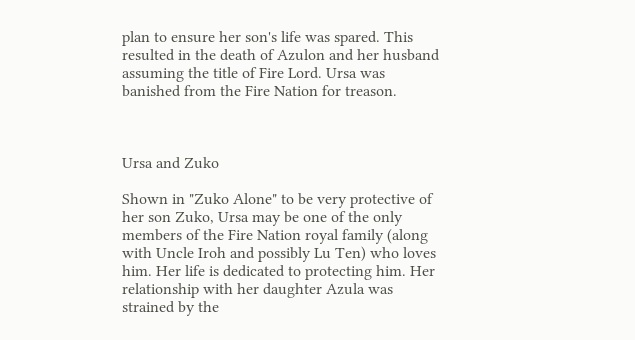plan to ensure her son's life was spared. This resulted in the death of Azulon and her husband assuming the title of Fire Lord. Ursa was banished from the Fire Nation for treason.



Ursa and Zuko

Shown in "Zuko Alone" to be very protective of her son Zuko, Ursa may be one of the only members of the Fire Nation royal family (along with Uncle Iroh and possibly Lu Ten) who loves him. Her life is dedicated to protecting him. Her relationship with her daughter Azula was strained by the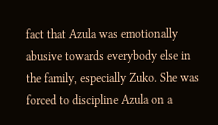fact that Azula was emotionally abusive towards everybody else in the family, especially Zuko. She was forced to discipline Azula on a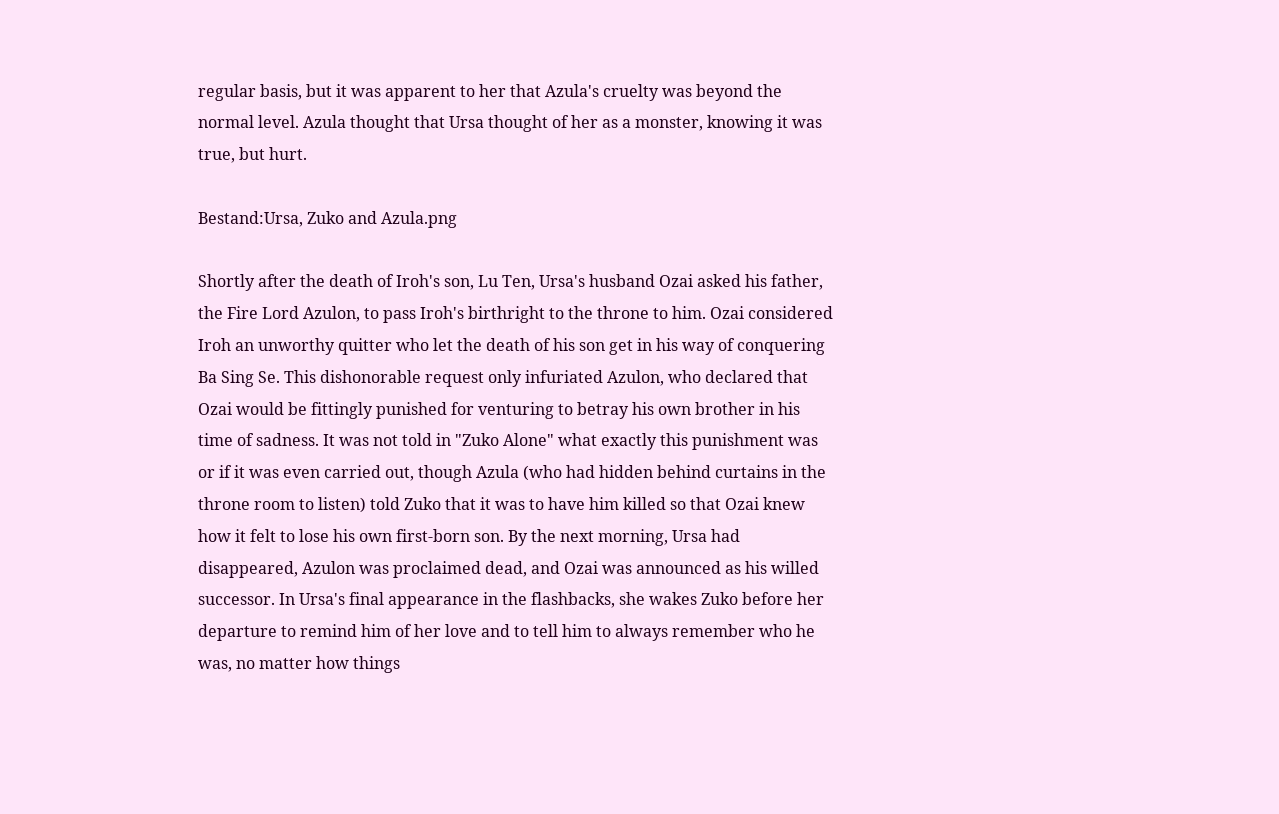regular basis, but it was apparent to her that Azula's cruelty was beyond the normal level. Azula thought that Ursa thought of her as a monster, knowing it was true, but hurt.

Bestand:Ursa, Zuko and Azula.png

Shortly after the death of Iroh's son, Lu Ten, Ursa's husband Ozai asked his father, the Fire Lord Azulon, to pass Iroh's birthright to the throne to him. Ozai considered Iroh an unworthy quitter who let the death of his son get in his way of conquering Ba Sing Se. This dishonorable request only infuriated Azulon, who declared that Ozai would be fittingly punished for venturing to betray his own brother in his time of sadness. It was not told in "Zuko Alone" what exactly this punishment was or if it was even carried out, though Azula (who had hidden behind curtains in the throne room to listen) told Zuko that it was to have him killed so that Ozai knew how it felt to lose his own first-born son. By the next morning, Ursa had disappeared, Azulon was proclaimed dead, and Ozai was announced as his willed successor. In Ursa's final appearance in the flashbacks, she wakes Zuko before her departure to remind him of her love and to tell him to always remember who he was, no matter how things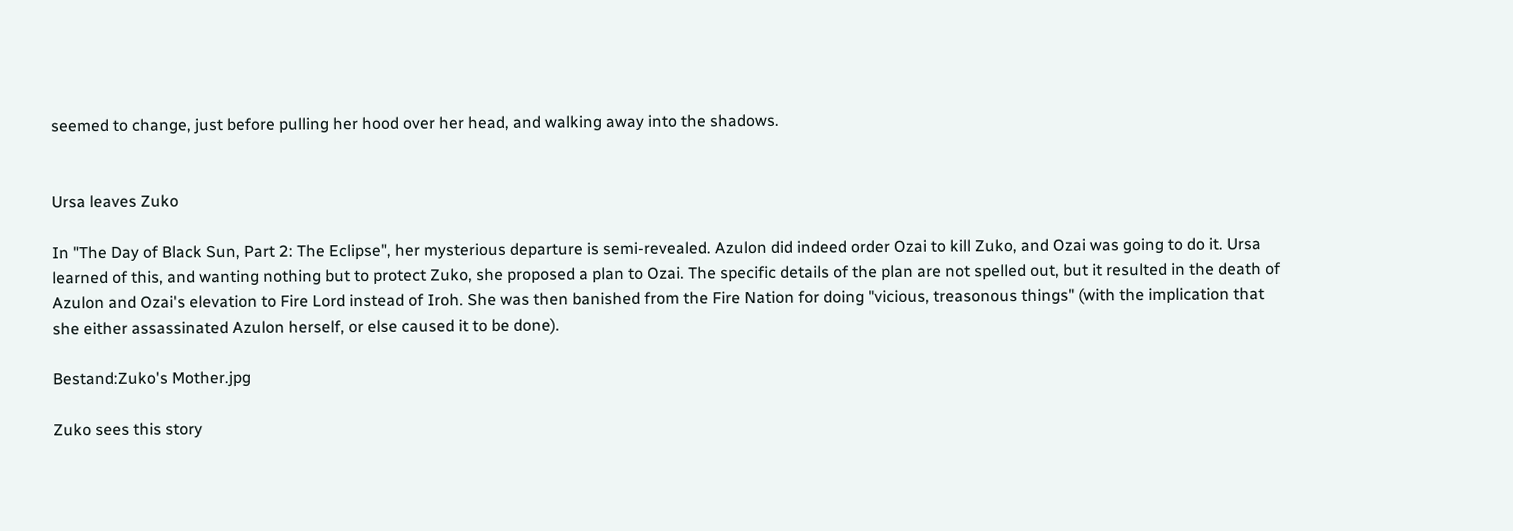seemed to change, just before pulling her hood over her head, and walking away into the shadows.


Ursa leaves Zuko

In "The Day of Black Sun, Part 2: The Eclipse", her mysterious departure is semi-revealed. Azulon did indeed order Ozai to kill Zuko, and Ozai was going to do it. Ursa learned of this, and wanting nothing but to protect Zuko, she proposed a plan to Ozai. The specific details of the plan are not spelled out, but it resulted in the death of Azulon and Ozai's elevation to Fire Lord instead of Iroh. She was then banished from the Fire Nation for doing "vicious, treasonous things" (with the implication that she either assassinated Azulon herself, or else caused it to be done).

Bestand:Zuko's Mother.jpg

Zuko sees this story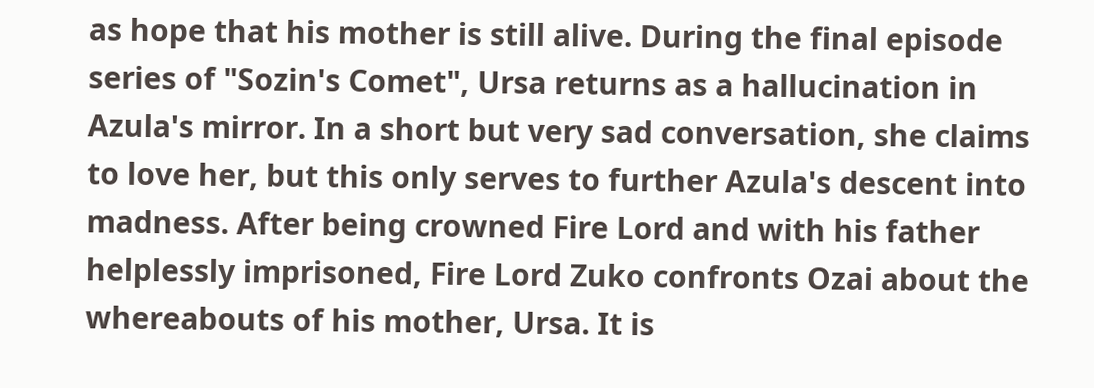as hope that his mother is still alive. During the final episode series of "Sozin's Comet", Ursa returns as a hallucination in Azula's mirror. In a short but very sad conversation, she claims to love her, but this only serves to further Azula's descent into madness. After being crowned Fire Lord and with his father helplessly imprisoned, Fire Lord Zuko confronts Ozai about the whereabouts of his mother, Ursa. It is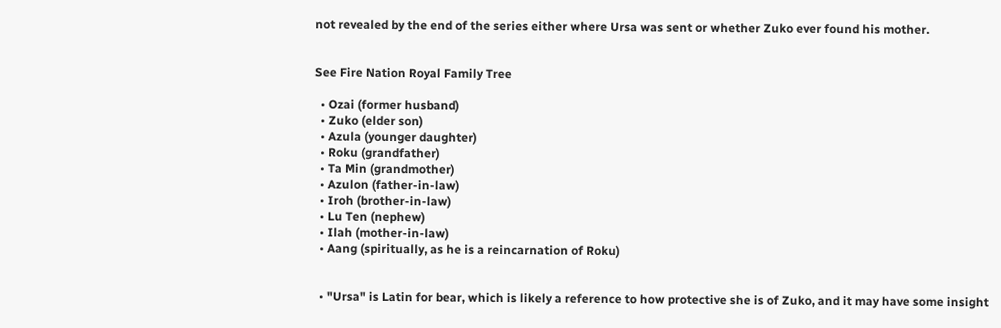not revealed by the end of the series either where Ursa was sent or whether Zuko ever found his mother.


See Fire Nation Royal Family Tree

  • Ozai (former husband)
  • Zuko (elder son)
  • Azula (younger daughter)
  • Roku (grandfather)
  • Ta Min (grandmother)
  • Azulon (father-in-law)
  • Iroh (brother-in-law)
  • Lu Ten (nephew)
  • Ilah (mother-in-law)
  • Aang (spiritually, as he is a reincarnation of Roku)


  • "Ursa" is Latin for bear, which is likely a reference to how protective she is of Zuko, and it may have some insight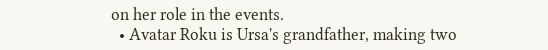on her role in the events.
  • Avatar Roku is Ursa's grandfather, making two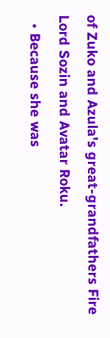of Zuko and Azula's great-grandfathers Fire Lord Sozin and Avatar Roku.
  • Because she was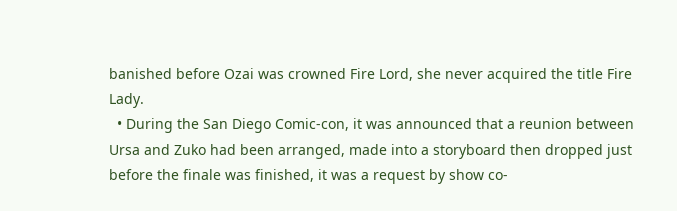banished before Ozai was crowned Fire Lord, she never acquired the title Fire Lady.
  • During the San Diego Comic-con, it was announced that a reunion between Ursa and Zuko had been arranged, made into a storyboard then dropped just before the finale was finished, it was a request by show co-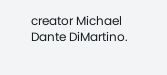creator Michael Dante DiMartino.